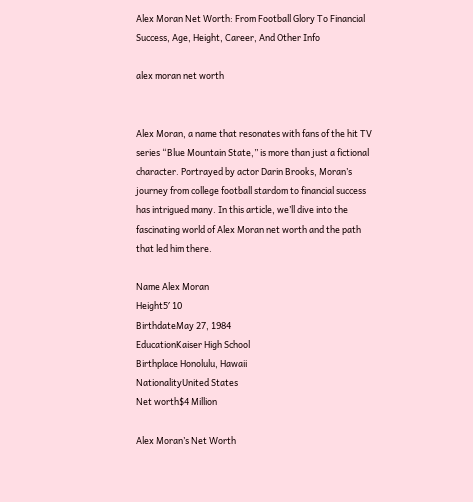Alex Moran Net Worth: From Football Glory To Financial Success, Age, Height, Career, And Other Info

alex moran net worth


Alex Moran, a name that resonates with fans of the hit TV series “Blue Mountain State,” is more than just a fictional character. Portrayed by actor Darin Brooks, Moran’s journey from college football stardom to financial success has intrigued many. In this article, we’ll dive into the fascinating world of Alex Moran net worth and the path that led him there.

Name Alex Moran
Height5′ 10
BirthdateMay 27, 1984
EducationKaiser High School
Birthplace Honolulu, Hawaii
NationalityUnited States
Net worth$4 Million

Alex Moran’s Net Worth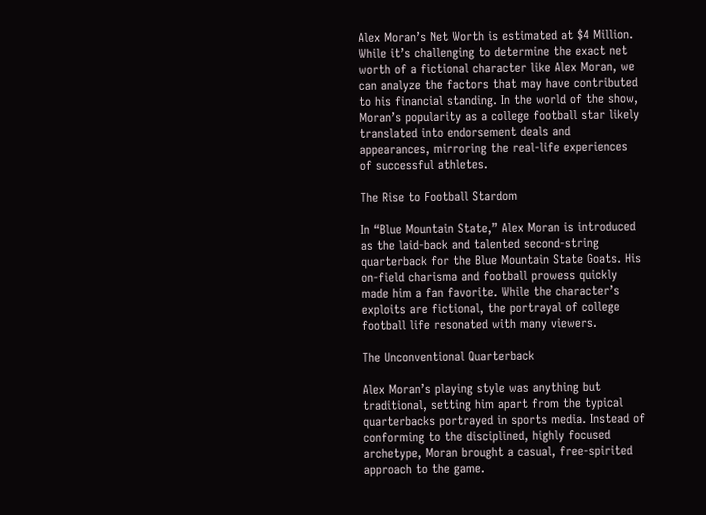Alex Moran’s Net Worth is estimated at $4 Million. While it’s challenging to determine the exact net worth of a fictional character like Alex Moran, we can analyze the factors that may have contributed to his financial standing. In the world of the show, Moran’s popularity as a college football star likely translated into endorsement deals and appearances, mirroring the real-life experiences of successful athletes.

The Rise to Football Stardom

In “Blue Mountain State,” Alex Moran is introduced as the laid-back and talented second-string quarterback for the Blue Mountain State Goats. His on-field charisma and football prowess quickly made him a fan favorite. While the character’s exploits are fictional, the portrayal of college football life resonated with many viewers.

The Unconventional Quarterback

Alex Moran’s playing style was anything but traditional, setting him apart from the typical quarterbacks portrayed in sports media. Instead of conforming to the disciplined, highly focused archetype, Moran brought a casual, free-spirited approach to the game.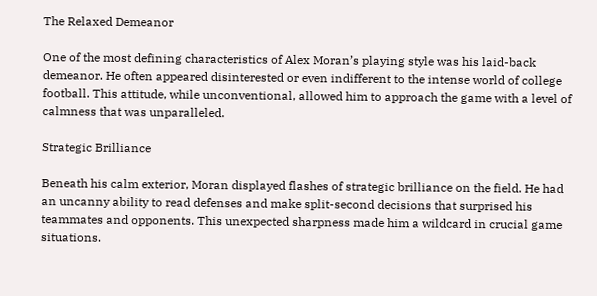The Relaxed Demeanor

One of the most defining characteristics of Alex Moran’s playing style was his laid-back demeanor. He often appeared disinterested or even indifferent to the intense world of college football. This attitude, while unconventional, allowed him to approach the game with a level of calmness that was unparalleled.

Strategic Brilliance

Beneath his calm exterior, Moran displayed flashes of strategic brilliance on the field. He had an uncanny ability to read defenses and make split-second decisions that surprised his teammates and opponents. This unexpected sharpness made him a wildcard in crucial game situations.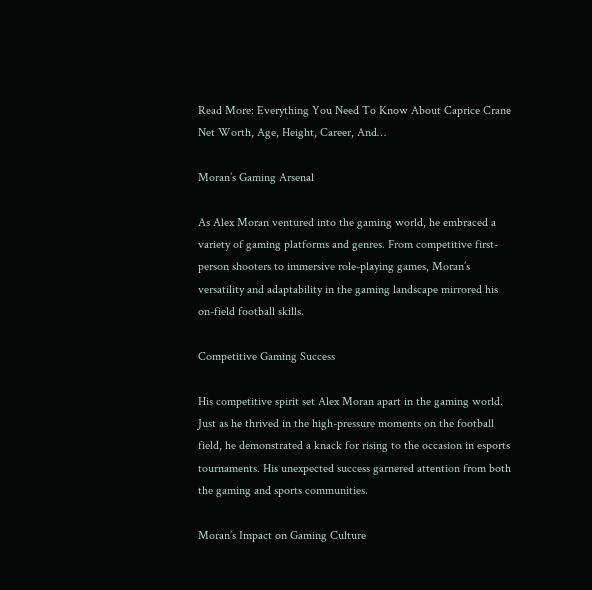Read More: Everything You Need To Know About Caprice Crane Net Worth, Age, Height, Career, And…

Moran’s Gaming Arsenal

As Alex Moran ventured into the gaming world, he embraced a variety of gaming platforms and genres. From competitive first-person shooters to immersive role-playing games, Moran’s versatility and adaptability in the gaming landscape mirrored his on-field football skills.

Competitive Gaming Success

His competitive spirit set Alex Moran apart in the gaming world. Just as he thrived in the high-pressure moments on the football field, he demonstrated a knack for rising to the occasion in esports tournaments. His unexpected success garnered attention from both the gaming and sports communities.

Moran’s Impact on Gaming Culture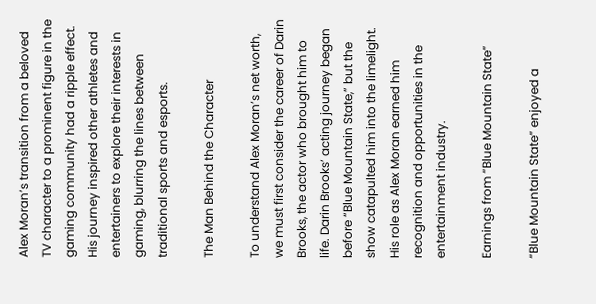Alex Moran’s transition from a beloved TV character to a prominent figure in the gaming community had a ripple effect. His journey inspired other athletes and entertainers to explore their interests in gaming, blurring the lines between traditional sports and esports.

The Man Behind the Character

To understand Alex Moran’s net worth, we must first consider the career of Darin Brooks, the actor who brought him to life. Darin Brooks’ acting journey began before “Blue Mountain State,” but the show catapulted him into the limelight. His role as Alex Moran earned him recognition and opportunities in the entertainment industry.

Earnings from “Blue Mountain State”

“Blue Mountain State” enjoyed a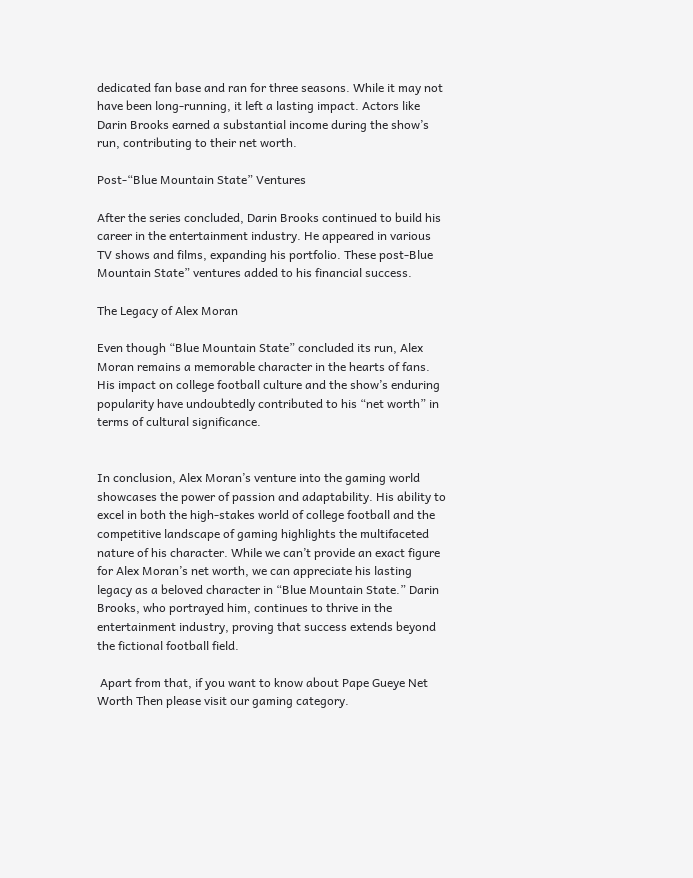dedicated fan base and ran for three seasons. While it may not have been long-running, it left a lasting impact. Actors like Darin Brooks earned a substantial income during the show’s run, contributing to their net worth.

Post-“Blue Mountain State” Ventures

After the series concluded, Darin Brooks continued to build his career in the entertainment industry. He appeared in various TV shows and films, expanding his portfolio. These post-Blue Mountain State” ventures added to his financial success.

The Legacy of Alex Moran

Even though “Blue Mountain State” concluded its run, Alex Moran remains a memorable character in the hearts of fans. His impact on college football culture and the show’s enduring popularity have undoubtedly contributed to his “net worth” in terms of cultural significance.


In conclusion, Alex Moran’s venture into the gaming world showcases the power of passion and adaptability. His ability to excel in both the high-stakes world of college football and the competitive landscape of gaming highlights the multifaceted nature of his character. While we can’t provide an exact figure for Alex Moran’s net worth, we can appreciate his lasting legacy as a beloved character in “Blue Mountain State.” Darin Brooks, who portrayed him, continues to thrive in the entertainment industry, proving that success extends beyond the fictional football field.

 Apart from that, if you want to know about Pape Gueye Net Worth Then please visit our gaming category.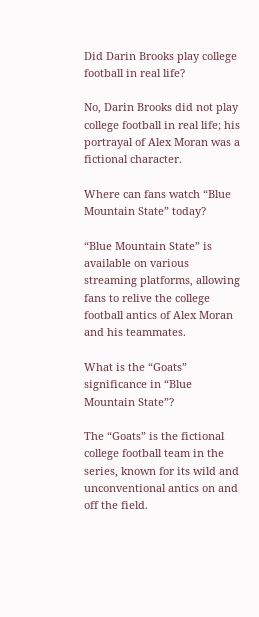Did Darin Brooks play college football in real life?

No, Darin Brooks did not play college football in real life; his portrayal of Alex Moran was a fictional character.

Where can fans watch “Blue Mountain State” today?

“Blue Mountain State” is available on various streaming platforms, allowing fans to relive the college football antics of Alex Moran and his teammates.

What is the “Goats” significance in “Blue Mountain State”?

The “Goats” is the fictional college football team in the series, known for its wild and unconventional antics on and off the field.